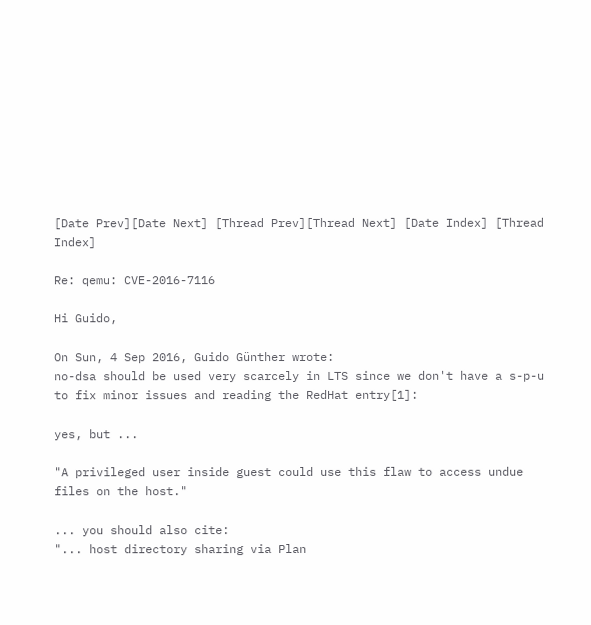[Date Prev][Date Next] [Thread Prev][Thread Next] [Date Index] [Thread Index]

Re: qemu: CVE-2016-7116

Hi Guido,

On Sun, 4 Sep 2016, Guido Günther wrote:
no-dsa should be used very scarcely in LTS since we don't have a s-p-u
to fix minor issues and reading the RedHat entry[1]:

yes, but ...

"A privileged user inside guest could use this flaw to access undue
files on the host."

... you should also cite:
"... host directory sharing via Plan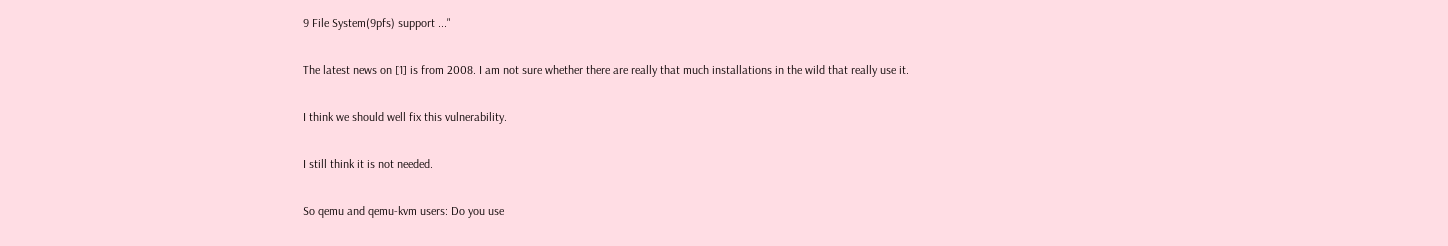9 File System(9pfs) support ..."

The latest news on [1] is from 2008. I am not sure whether there are really that much installations in the wild that really use it.

I think we should well fix this vulnerability.

I still think it is not needed.

So qemu and qemu-kvm users: Do you use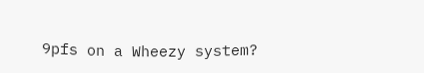9pfs on a Wheezy system?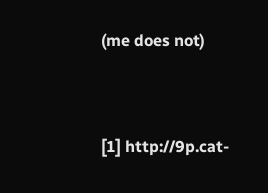(me does not)


[1] http://9p.cat-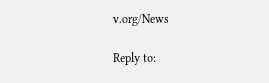v.org/News

Reply to: